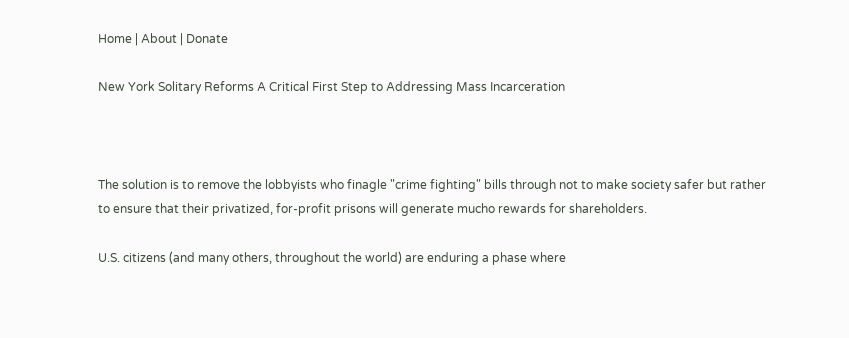Home | About | Donate

New York Solitary Reforms A Critical First Step to Addressing Mass Incarceration



The solution is to remove the lobbyists who finagle "crime fighting" bills through not to make society safer but rather to ensure that their privatized, for-profit prisons will generate mucho rewards for shareholders.

U.S. citizens (and many others, throughout the world) are enduring a phase where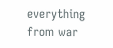everything from war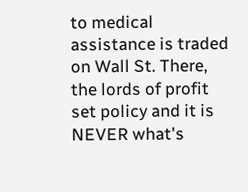to medical assistance is traded on Wall St. There, the lords of profit set policy and it is NEVER what's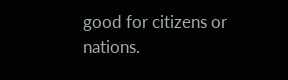good for citizens or nations.